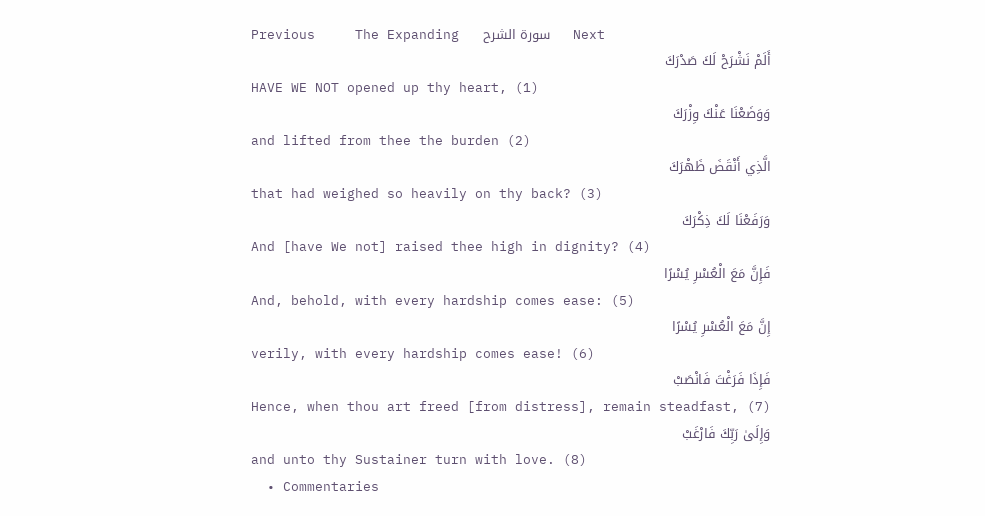Previous     The Expanding   سورة الشرح     Next
أَلَمْ نَشْرَحْ لَكَ صَدْرَكَ
HAVE WE NOT opened up thy heart, (1)
وَوَضَعْنَا عَنْكَ وِزْرَكَ
and lifted from thee the burden (2)
الَّذِي أَنْقَضَ ظَهْرَكَ
that had weighed so heavily on thy back? (3)
وَرَفَعْنَا لَكَ ذِكْرَكَ
And [have We not] raised thee high in dignity? (4)
فَإِنَّ مَعَ الْعُسْرِ يُسْرًا
And, behold, with every hardship comes ease: (5)
إِنَّ مَعَ الْعُسْرِ يُسْرًا
verily, with every hardship comes ease! (6)
فَإِذَا فَرَغْتَ فَانْصَبْ
Hence, when thou art freed [from distress], remain steadfast, (7)
وَإِلَىٰ رَبِّكَ فَارْغَبْ
and unto thy Sustainer turn with love. (8)
  • Commentaries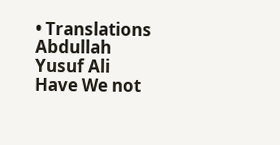• Translations
Abdullah Yusuf Ali
Have We not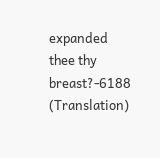expanded thee thy breast?-6188 (Translation)